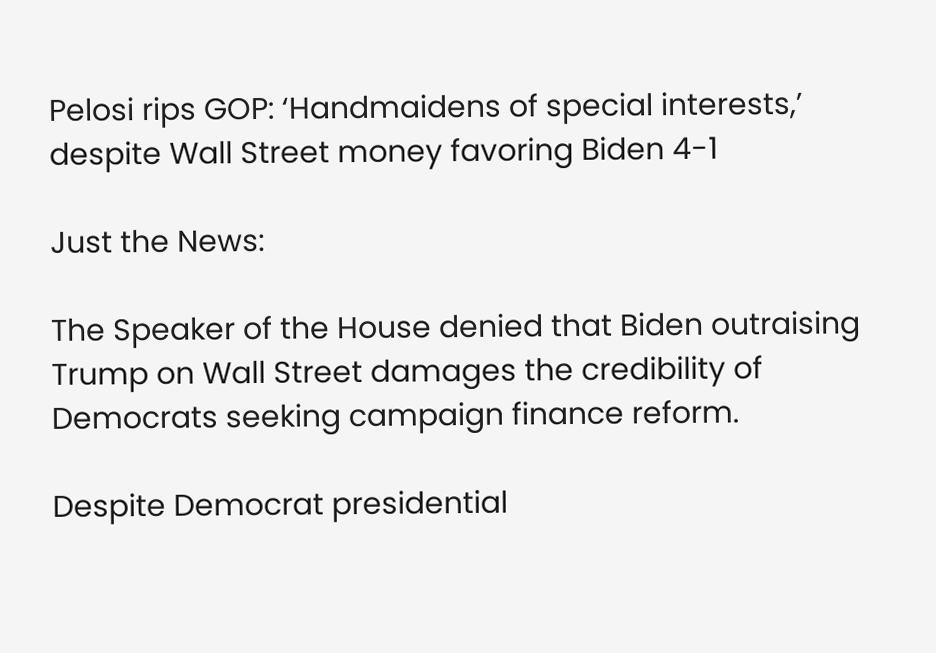Pelosi rips GOP: ‘Handmaidens of special interests,’ despite Wall Street money favoring Biden 4-1

Just the News:

The Speaker of the House denied that Biden outraising Trump on Wall Street damages the credibility of Democrats seeking campaign finance reform.

Despite Democrat presidential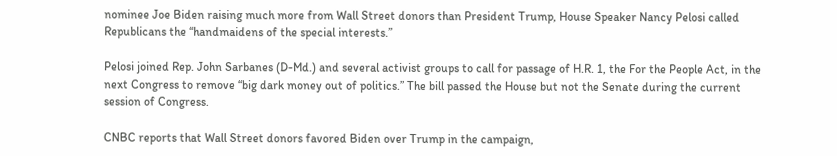nominee Joe Biden raising much more from Wall Street donors than President Trump, House Speaker Nancy Pelosi called Republicans the “handmaidens of the special interests.”

Pelosi joined Rep. John Sarbanes (D-Md.) and several activist groups to call for passage of H.R. 1, the For the People Act, in the next Congress to remove “big dark money out of politics.” The bill passed the House but not the Senate during the current session of Congress.

CNBC reports that Wall Street donors favored Biden over Trump in the campaign,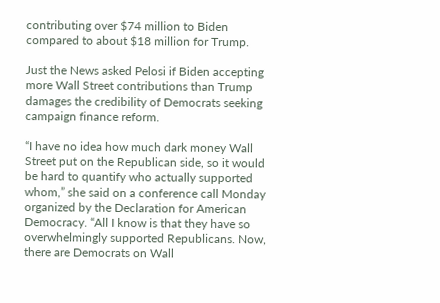contributing over $74 million to Biden compared to about $18 million for Trump.

Just the News asked Pelosi if Biden accepting more Wall Street contributions than Trump damages the credibility of Democrats seeking campaign finance reform.

“I have no idea how much dark money Wall Street put on the Republican side, so it would be hard to quantify who actually supported whom,” she said on a conference call Monday organized by the Declaration for American Democracy. “All I know is that they have so overwhelmingly supported Republicans. Now, there are Democrats on Wall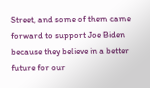Street, and some of them came forward to support Joe Biden because they believe in a better future for our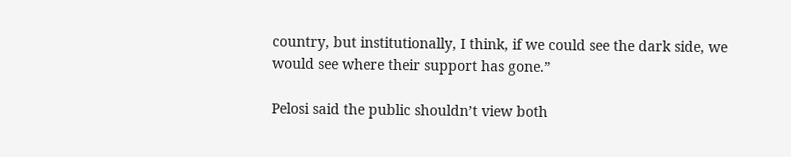country, but institutionally, I think, if we could see the dark side, we would see where their support has gone.”

Pelosi said the public shouldn’t view both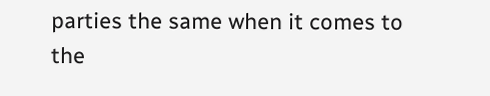parties the same when it comes to the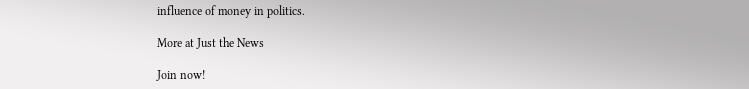influence of money in politics.

More at Just the News

Join now!